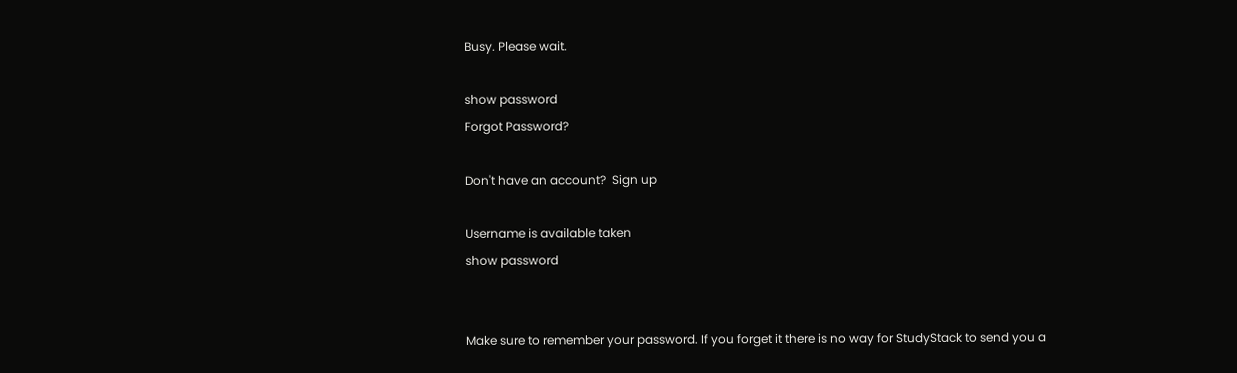Busy. Please wait.

show password
Forgot Password?

Don't have an account?  Sign up

Username is available taken
show password


Make sure to remember your password. If you forget it there is no way for StudyStack to send you a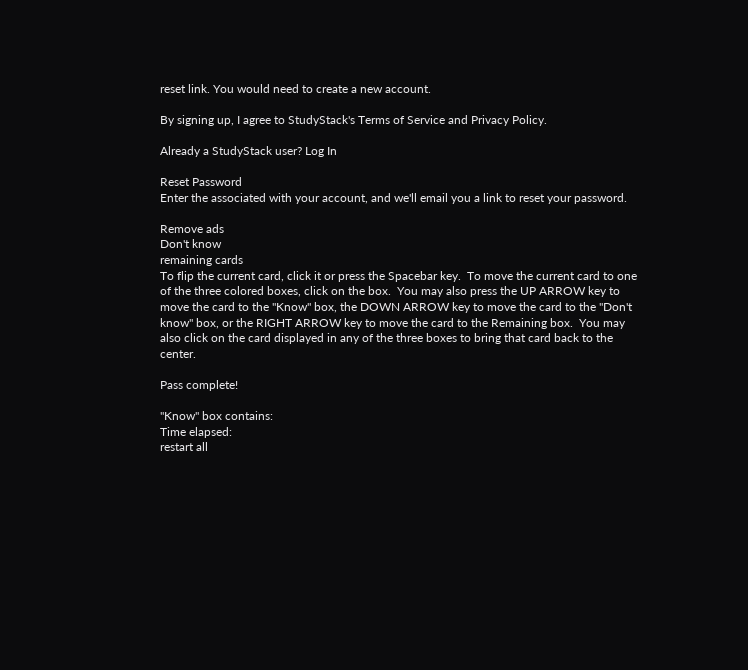reset link. You would need to create a new account.

By signing up, I agree to StudyStack's Terms of Service and Privacy Policy.

Already a StudyStack user? Log In

Reset Password
Enter the associated with your account, and we'll email you a link to reset your password.

Remove ads
Don't know
remaining cards
To flip the current card, click it or press the Spacebar key.  To move the current card to one of the three colored boxes, click on the box.  You may also press the UP ARROW key to move the card to the "Know" box, the DOWN ARROW key to move the card to the "Don't know" box, or the RIGHT ARROW key to move the card to the Remaining box.  You may also click on the card displayed in any of the three boxes to bring that card back to the center.

Pass complete!

"Know" box contains:
Time elapsed:
restart all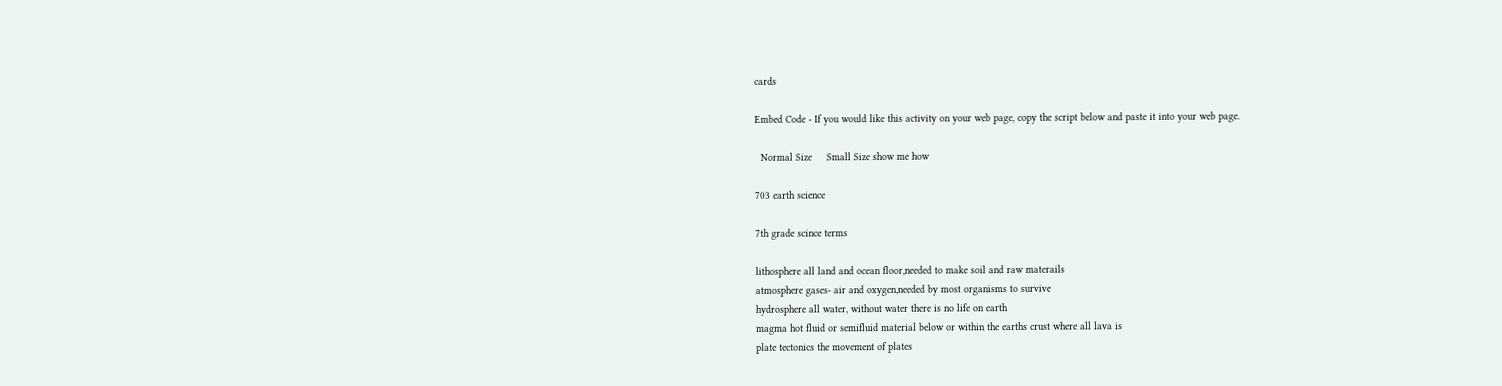cards

Embed Code - If you would like this activity on your web page, copy the script below and paste it into your web page.

  Normal Size     Small Size show me how

703 earth science

7th grade scince terms

lithosphere all land and ocean floor,needed to make soil and raw materails
atmosphere gases- air and oxygen,needed by most organisms to survive
hydrosphere all water, without water there is no life on earth
magma hot fluid or semifluid material below or within the earths crust where all lava is
plate tectonics the movement of plates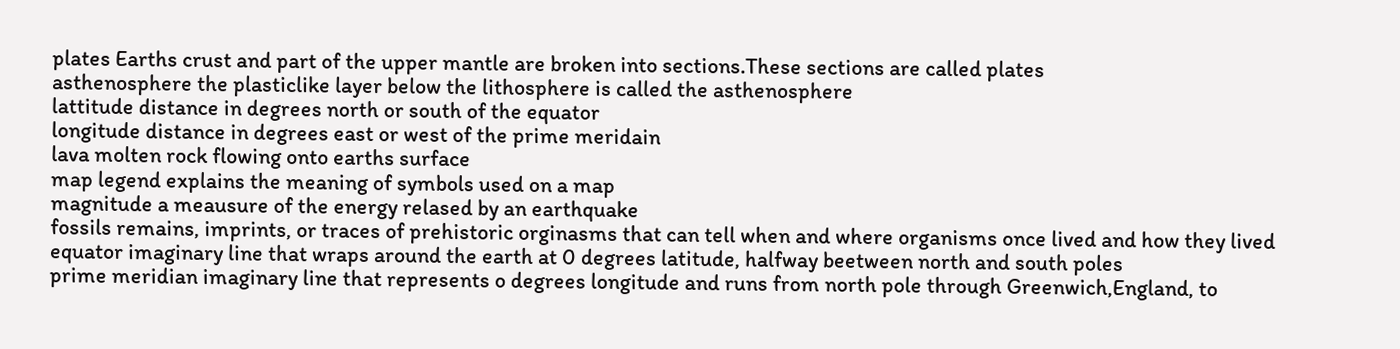plates Earths crust and part of the upper mantle are broken into sections.These sections are called plates
asthenosphere the plasticlike layer below the lithosphere is called the asthenosphere
lattitude distance in degrees north or south of the equator
longitude distance in degrees east or west of the prime meridain
lava molten rock flowing onto earths surface
map legend explains the meaning of symbols used on a map
magnitude a meausure of the energy relased by an earthquake
fossils remains, imprints, or traces of prehistoric orginasms that can tell when and where organisms once lived and how they lived
equator imaginary line that wraps around the earth at 0 degrees latitude, halfway beetween north and south poles
prime meridian imaginary line that represents o degrees longitude and runs from north pole through Greenwich,England, to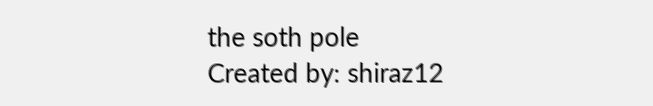the soth pole
Created by: shiraz12